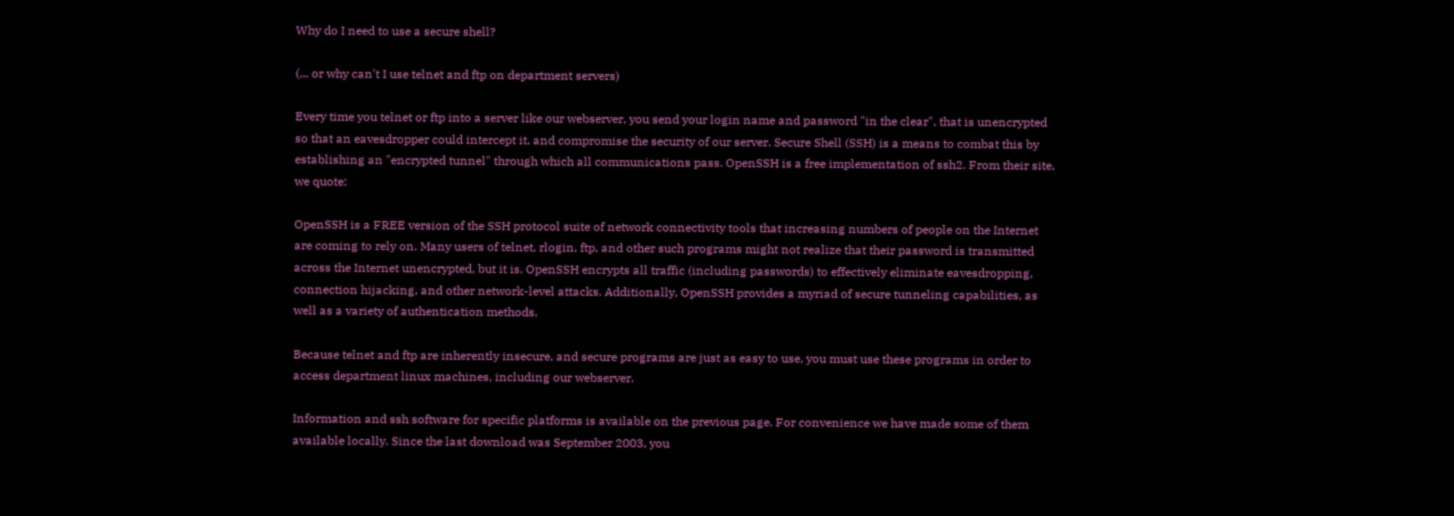Why do I need to use a secure shell?

(... or why can't I use telnet and ftp on department servers)

Every time you telnet or ftp into a server like our webserver, you send your login name and password "in the clear", that is unencrypted so that an eavesdropper could intercept it, and compromise the security of our server. Secure Shell (SSH) is a means to combat this by establishing an "encrypted tunnel" through which all communications pass. OpenSSH is a free implementation of ssh2. From their site, we quote:

OpenSSH is a FREE version of the SSH protocol suite of network connectivity tools that increasing numbers of people on the Internet are coming to rely on. Many users of telnet, rlogin, ftp, and other such programs might not realize that their password is transmitted across the Internet unencrypted, but it is. OpenSSH encrypts all traffic (including passwords) to effectively eliminate eavesdropping, connection hijacking, and other network-level attacks. Additionally, OpenSSH provides a myriad of secure tunneling capabilities, as well as a variety of authentication methods.

Because telnet and ftp are inherently insecure, and secure programs are just as easy to use, you must use these programs in order to access department linux machines, including our webserver.

Information and ssh software for specific platforms is available on the previous page. For convenience we have made some of them available locally. Since the last download was September 2003, you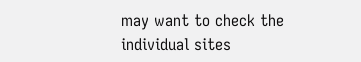may want to check the individual sites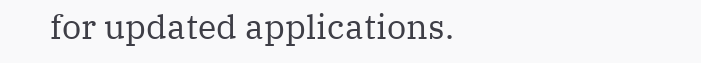for updated applications.